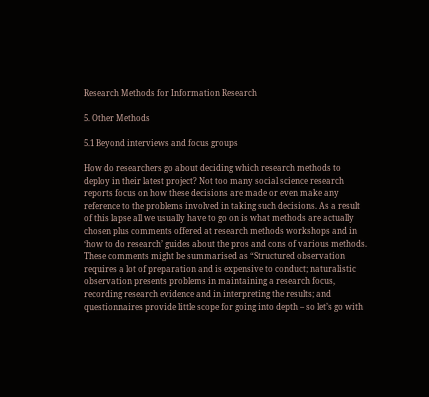Research Methods for Information Research

5. Other Methods

5.1 Beyond interviews and focus groups

How do researchers go about deciding which research methods to deploy in their latest project? Not too many social science research reports focus on how these decisions are made or even make any reference to the problems involved in taking such decisions. As a result of this lapse all we usually have to go on is what methods are actually chosen plus comments offered at research methods workshops and in ‘how to do research’ guides about the pros and cons of various methods. These comments might be summarised as “Structured observation requires a lot of preparation and is expensive to conduct; naturalistic observation presents problems in maintaining a research focus, recording research evidence and in interpreting the results; and questionnaires provide little scope for going into depth – so let’s go with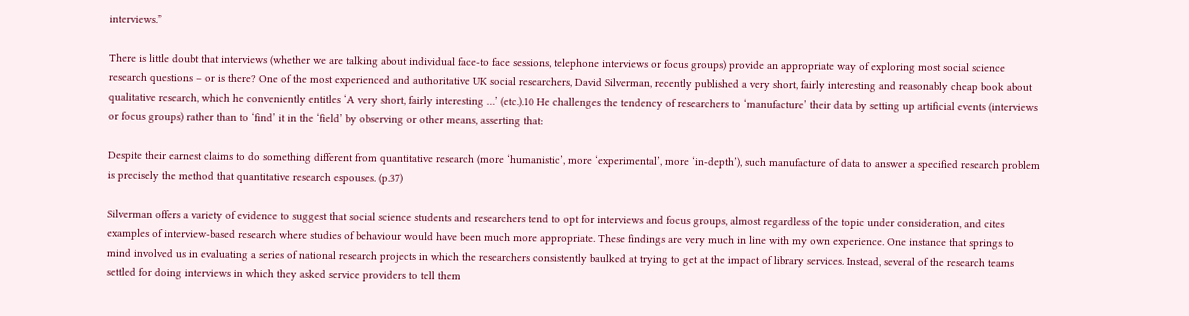interviews.”

There is little doubt that interviews (whether we are talking about individual face-to face sessions, telephone interviews or focus groups) provide an appropriate way of exploring most social science research questions – or is there? One of the most experienced and authoritative UK social researchers, David Silverman, recently published a very short, fairly interesting and reasonably cheap book about qualitative research, which he conveniently entitles ‘A very short, fairly interesting …’ (etc.).10 He challenges the tendency of researchers to ‘manufacture’ their data by setting up artificial events (interviews or focus groups) rather than to ‘find’ it in the ‘field’ by observing or other means, asserting that:

Despite their earnest claims to do something different from quantitative research (more ‘humanistic’, more ‘experimental’, more ‘in-depth’), such manufacture of data to answer a specified research problem is precisely the method that quantitative research espouses. (p.37)

Silverman offers a variety of evidence to suggest that social science students and researchers tend to opt for interviews and focus groups, almost regardless of the topic under consideration, and cites examples of interview-based research where studies of behaviour would have been much more appropriate. These findings are very much in line with my own experience. One instance that springs to mind involved us in evaluating a series of national research projects in which the researchers consistently baulked at trying to get at the impact of library services. Instead, several of the research teams settled for doing interviews in which they asked service providers to tell them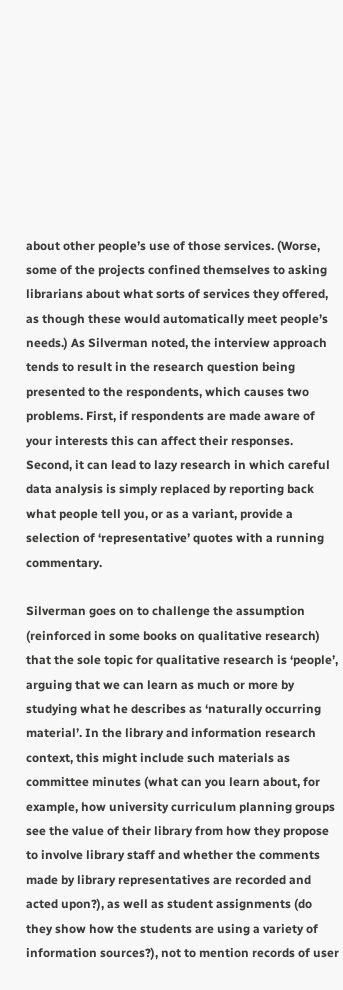about other people’s use of those services. (Worse, some of the projects confined themselves to asking librarians about what sorts of services they offered, as though these would automatically meet people’s needs.) As Silverman noted, the interview approach tends to result in the research question being presented to the respondents, which causes two problems. First, if respondents are made aware of your interests this can affect their responses. Second, it can lead to lazy research in which careful data analysis is simply replaced by reporting back what people tell you, or as a variant, provide a selection of ‘representative’ quotes with a running commentary.

Silverman goes on to challenge the assumption (reinforced in some books on qualitative research) that the sole topic for qualitative research is ‘people’, arguing that we can learn as much or more by studying what he describes as ‘naturally occurring material’. In the library and information research context, this might include such materials as committee minutes (what can you learn about, for example, how university curriculum planning groups see the value of their library from how they propose to involve library staff and whether the comments made by library representatives are recorded and acted upon?), as well as student assignments (do they show how the students are using a variety of information sources?), not to mention records of user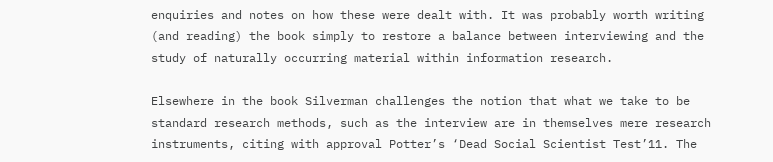enquiries and notes on how these were dealt with. It was probably worth writing (and reading) the book simply to restore a balance between interviewing and the study of naturally occurring material within information research.

Elsewhere in the book Silverman challenges the notion that what we take to be standard research methods, such as the interview are in themselves mere research instruments, citing with approval Potter’s ‘Dead Social Scientist Test’11. The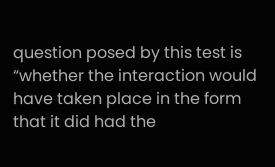question posed by this test is “whether the interaction would have taken place in the form that it did had the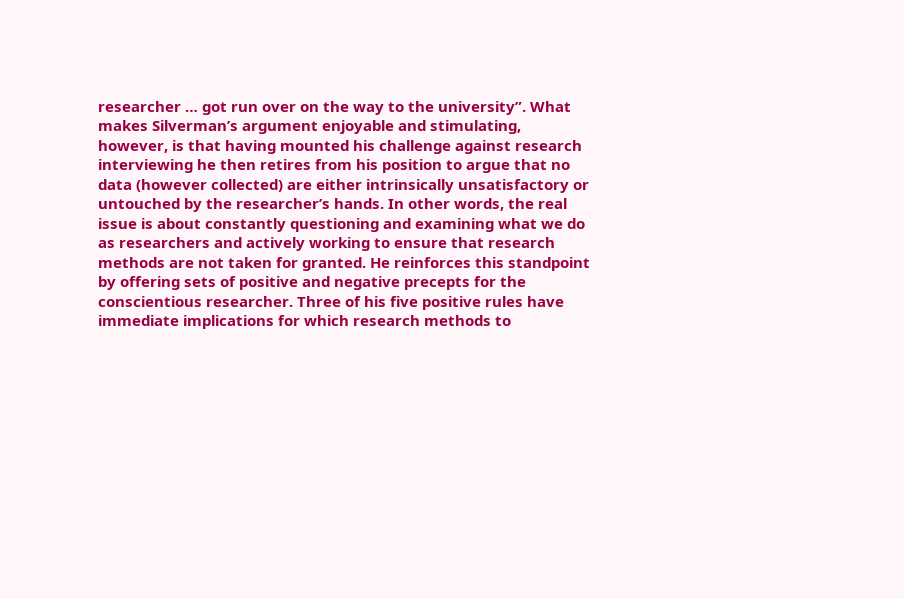researcher … got run over on the way to the university”. What makes Silverman’s argument enjoyable and stimulating, however, is that having mounted his challenge against research interviewing he then retires from his position to argue that no data (however collected) are either intrinsically unsatisfactory or untouched by the researcher’s hands. In other words, the real issue is about constantly questioning and examining what we do as researchers and actively working to ensure that research methods are not taken for granted. He reinforces this standpoint by offering sets of positive and negative precepts for the conscientious researcher. Three of his five positive rules have immediate implications for which research methods to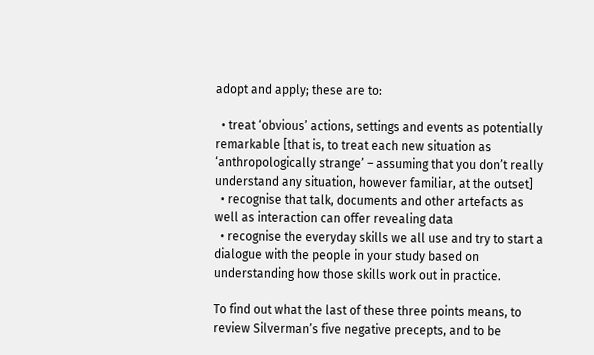adopt and apply; these are to:

  • treat ‘obvious’ actions, settings and events as potentially remarkable [that is, to treat each new situation as ‘anthropologically strange’ – assuming that you don’t really understand any situation, however familiar, at the outset]
  • recognise that talk, documents and other artefacts as well as interaction can offer revealing data
  • recognise the everyday skills we all use and try to start a dialogue with the people in your study based on understanding how those skills work out in practice.

To find out what the last of these three points means, to review Silverman’s five negative precepts, and to be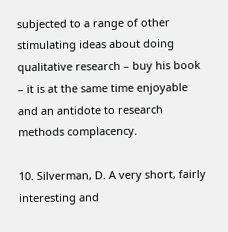subjected to a range of other stimulating ideas about doing qualitative research – buy his book – it is at the same time enjoyable and an antidote to research methods complacency.

10. Silverman, D. A very short, fairly interesting and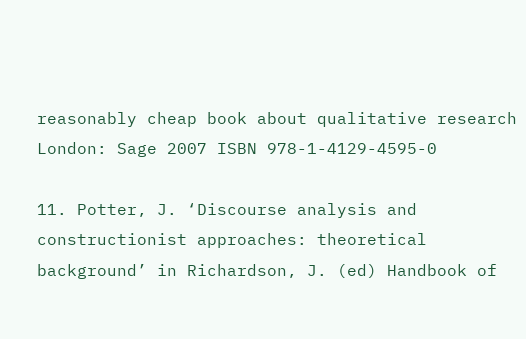reasonably cheap book about qualitative research London: Sage 2007 ISBN 978-1-4129-4595-0

11. Potter, J. ‘Discourse analysis and constructionist approaches: theoretical background’ in Richardson, J. (ed) Handbook of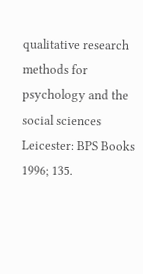qualitative research methods for psychology and the social sciences Leicester: BPS Books 1996; 135.